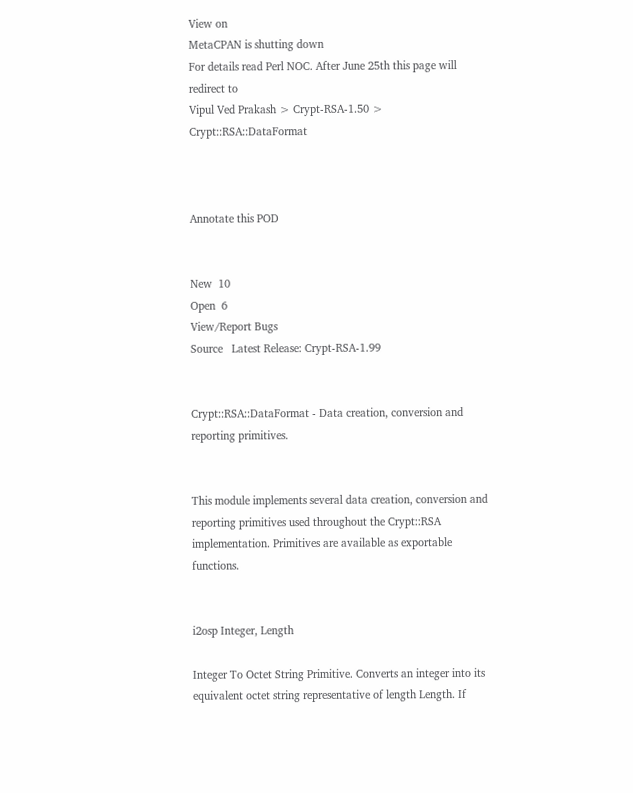View on
MetaCPAN is shutting down
For details read Perl NOC. After June 25th this page will redirect to
Vipul Ved Prakash > Crypt-RSA-1.50 > Crypt::RSA::DataFormat



Annotate this POD


New  10
Open  6
View/Report Bugs
Source   Latest Release: Crypt-RSA-1.99


Crypt::RSA::DataFormat - Data creation, conversion and reporting primitives.


This module implements several data creation, conversion and reporting primitives used throughout the Crypt::RSA implementation. Primitives are available as exportable functions.


i2osp Integer, Length

Integer To Octet String Primitive. Converts an integer into its equivalent octet string representative of length Length. If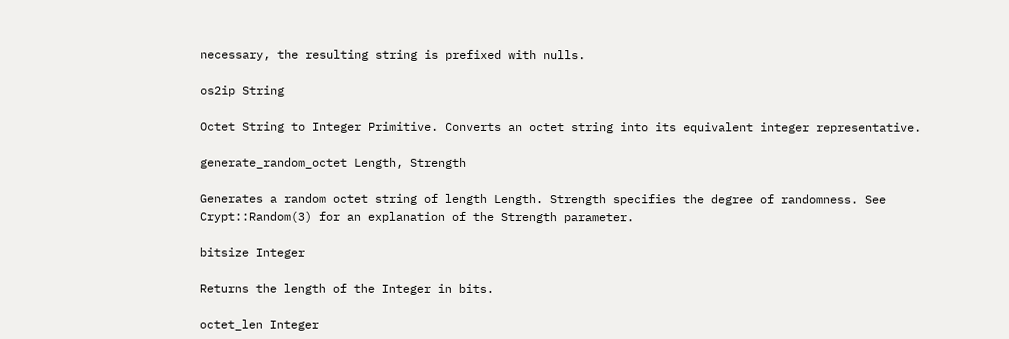necessary, the resulting string is prefixed with nulls.

os2ip String

Octet String to Integer Primitive. Converts an octet string into its equivalent integer representative.

generate_random_octet Length, Strength

Generates a random octet string of length Length. Strength specifies the degree of randomness. See Crypt::Random(3) for an explanation of the Strength parameter.

bitsize Integer

Returns the length of the Integer in bits.

octet_len Integer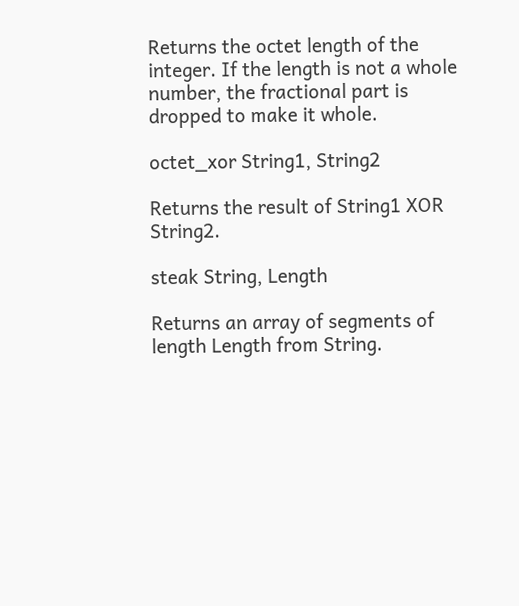Returns the octet length of the integer. If the length is not a whole number, the fractional part is dropped to make it whole.

octet_xor String1, String2

Returns the result of String1 XOR String2.

steak String, Length

Returns an array of segments of length Length from String.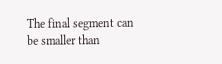The final segment can be smaller than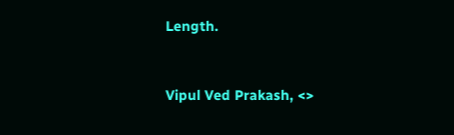Length.


Vipul Ved Prakash, <>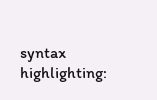syntax highlighting: